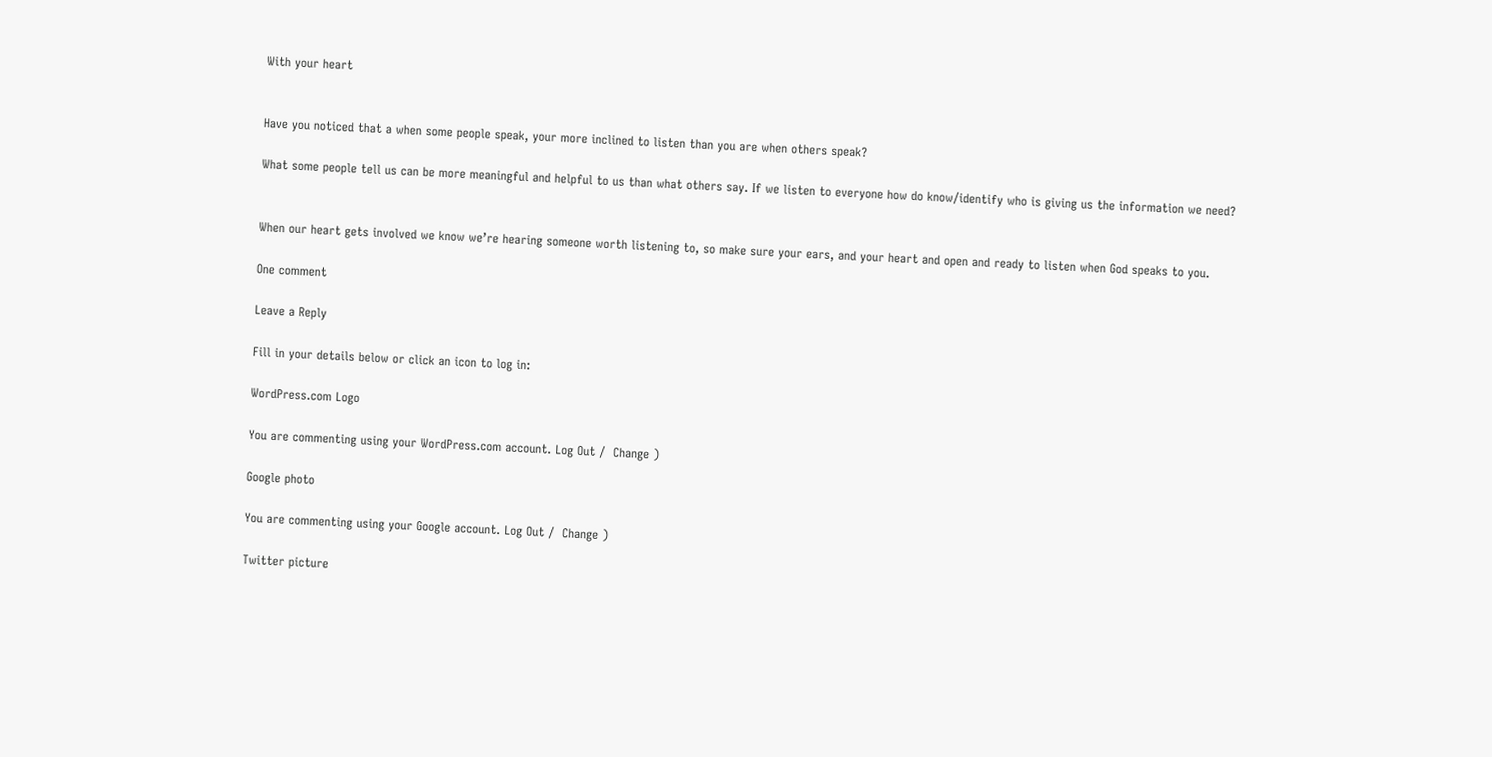With your heart


Have you noticed that a when some people speak, your more inclined to listen than you are when others speak?

What some people tell us can be more meaningful and helpful to us than what others say. If we listen to everyone how do know/identify who is giving us the information we need?


When our heart gets involved we know we’re hearing someone worth listening to, so make sure your ears, and your heart and open and ready to listen when God speaks to you.

One comment

Leave a Reply

Fill in your details below or click an icon to log in:

WordPress.com Logo

You are commenting using your WordPress.com account. Log Out /  Change )

Google photo

You are commenting using your Google account. Log Out /  Change )

Twitter picture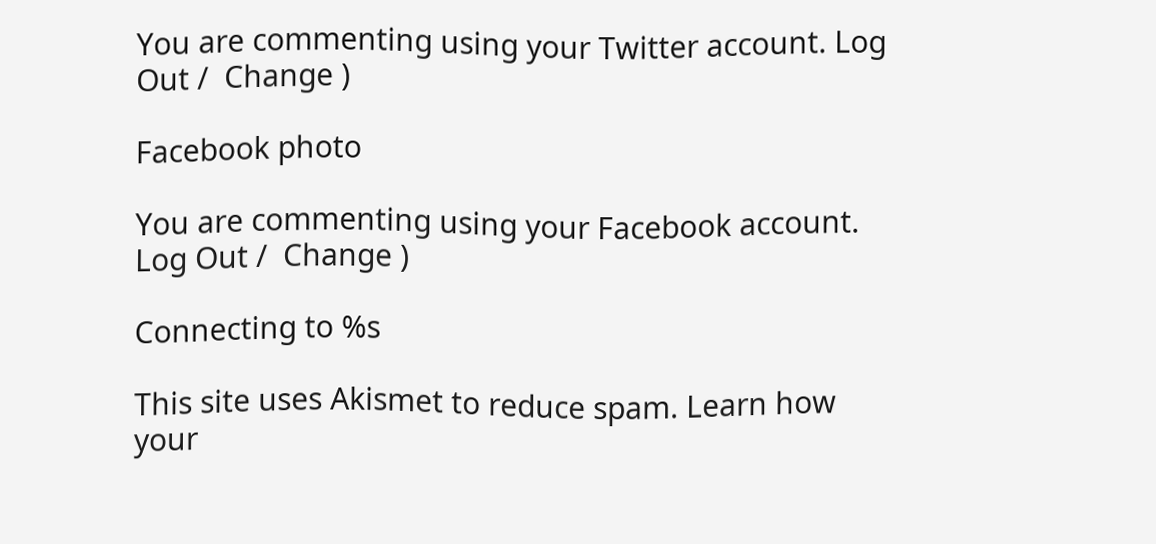You are commenting using your Twitter account. Log Out /  Change )

Facebook photo

You are commenting using your Facebook account. Log Out /  Change )

Connecting to %s

This site uses Akismet to reduce spam. Learn how your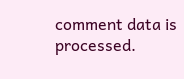comment data is processed.